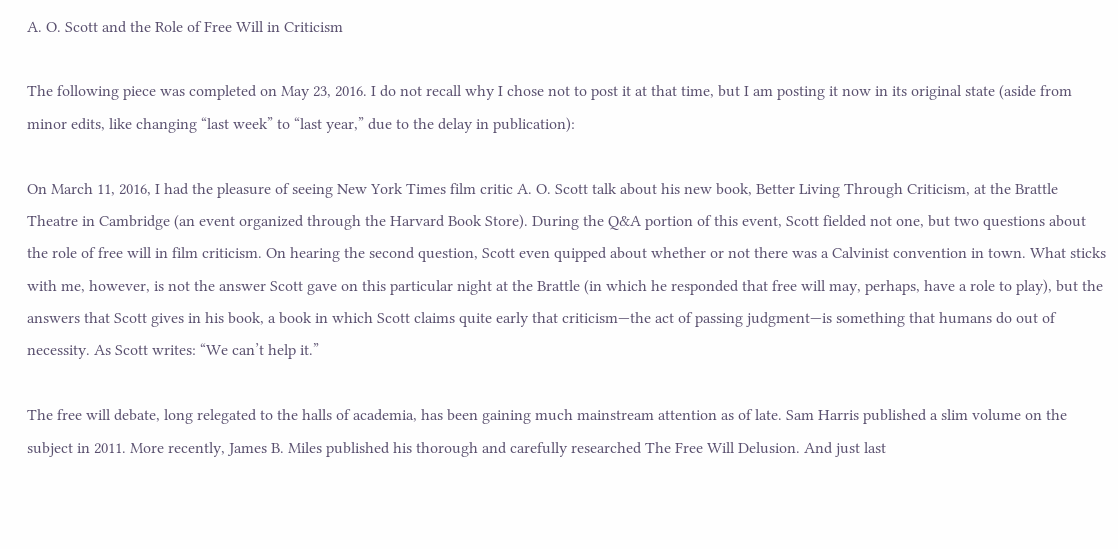A. O. Scott and the Role of Free Will in Criticism

The following piece was completed on May 23, 2016. I do not recall why I chose not to post it at that time, but I am posting it now in its original state (aside from minor edits, like changing “last week” to “last year,” due to the delay in publication):

On March 11, 2016, I had the pleasure of seeing New York Times film critic A. O. Scott talk about his new book, Better Living Through Criticism, at the Brattle Theatre in Cambridge (an event organized through the Harvard Book Store). During the Q&A portion of this event, Scott fielded not one, but two questions about the role of free will in film criticism. On hearing the second question, Scott even quipped about whether or not there was a Calvinist convention in town. What sticks with me, however, is not the answer Scott gave on this particular night at the Brattle (in which he responded that free will may, perhaps, have a role to play), but the answers that Scott gives in his book, a book in which Scott claims quite early that criticism—the act of passing judgment—is something that humans do out of necessity. As Scott writes: “We can’t help it.”

The free will debate, long relegated to the halls of academia, has been gaining much mainstream attention as of late. Sam Harris published a slim volume on the subject in 2011. More recently, James B. Miles published his thorough and carefully researched The Free Will Delusion. And just last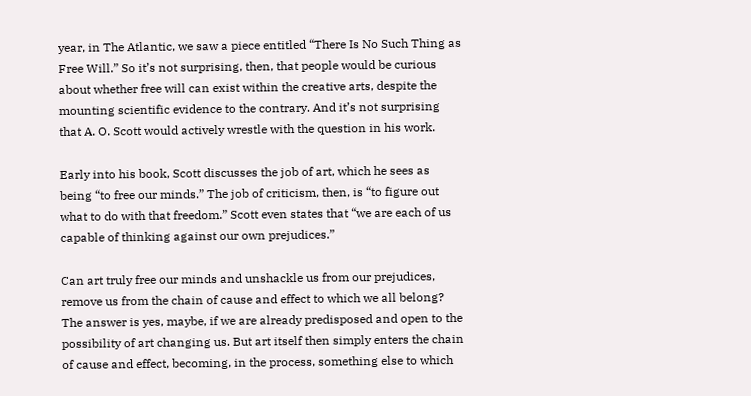year, in The Atlantic, we saw a piece entitled “There Is No Such Thing as Free Will.” So it’s not surprising, then, that people would be curious about whether free will can exist within the creative arts, despite the mounting scientific evidence to the contrary. And it’s not surprising that A. O. Scott would actively wrestle with the question in his work.

Early into his book, Scott discusses the job of art, which he sees as being “to free our minds.” The job of criticism, then, is “to figure out what to do with that freedom.” Scott even states that “we are each of us capable of thinking against our own prejudices.”

Can art truly free our minds and unshackle us from our prejudices, remove us from the chain of cause and effect to which we all belong? The answer is yes, maybe, if we are already predisposed and open to the possibility of art changing us. But art itself then simply enters the chain of cause and effect, becoming, in the process, something else to which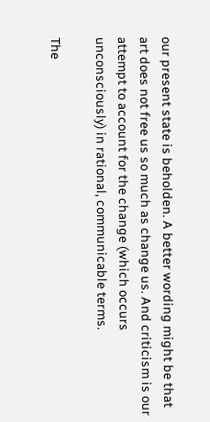our present state is beholden. A better wording might be that art does not free us so much as change us. And criticism is our attempt to account for the change (which occurs unconsciously) in rational, communicable terms.

The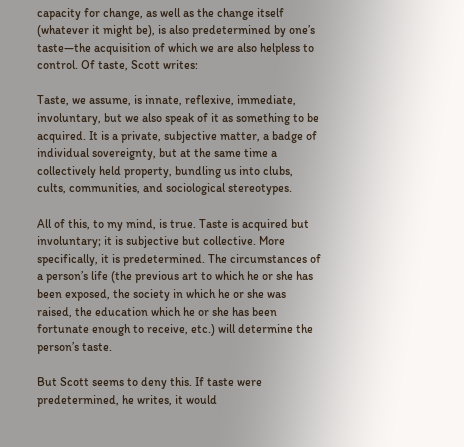capacity for change, as well as the change itself (whatever it might be), is also predetermined by one’s taste—the acquisition of which we are also helpless to control. Of taste, Scott writes:

Taste, we assume, is innate, reflexive, immediate, involuntary, but we also speak of it as something to be acquired. It is a private, subjective matter, a badge of individual sovereignty, but at the same time a collectively held property, bundling us into clubs, cults, communities, and sociological stereotypes.

All of this, to my mind, is true. Taste is acquired but involuntary; it is subjective but collective. More specifically, it is predetermined. The circumstances of a person’s life (the previous art to which he or she has been exposed, the society in which he or she was raised, the education which he or she has been fortunate enough to receive, etc.) will determine the person’s taste.

But Scott seems to deny this. If taste were predetermined, he writes, it would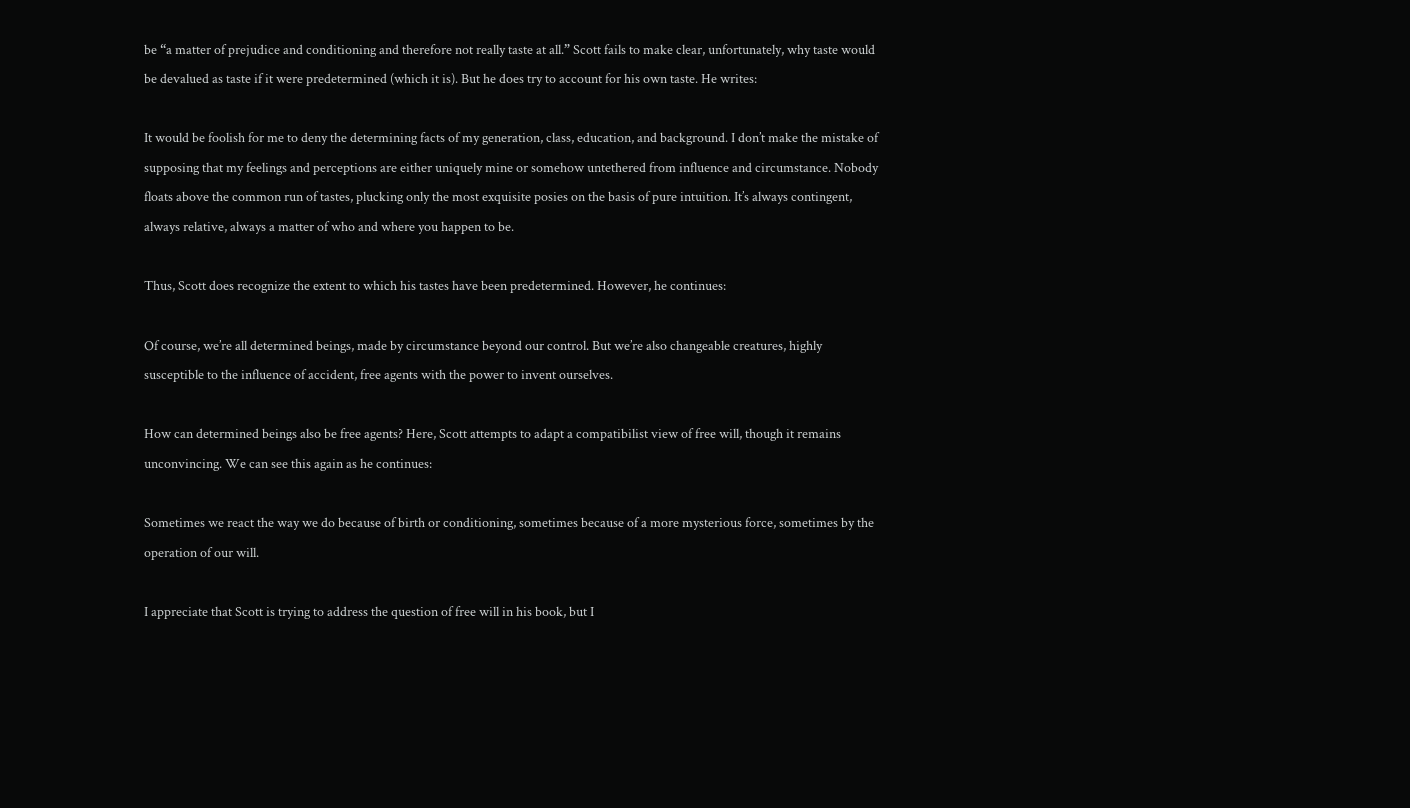be “a matter of prejudice and conditioning and therefore not really taste at all.” Scott fails to make clear, unfortunately, why taste would be devalued as taste if it were predetermined (which it is). But he does try to account for his own taste. He writes:

It would be foolish for me to deny the determining facts of my generation, class, education, and background. I don’t make the mistake of supposing that my feelings and perceptions are either uniquely mine or somehow untethered from influence and circumstance. Nobody floats above the common run of tastes, plucking only the most exquisite posies on the basis of pure intuition. It’s always contingent, always relative, always a matter of who and where you happen to be.

Thus, Scott does recognize the extent to which his tastes have been predetermined. However, he continues:

Of course, we’re all determined beings, made by circumstance beyond our control. But we’re also changeable creatures, highly susceptible to the influence of accident, free agents with the power to invent ourselves.

How can determined beings also be free agents? Here, Scott attempts to adapt a compatibilist view of free will, though it remains unconvincing. We can see this again as he continues:

Sometimes we react the way we do because of birth or conditioning, sometimes because of a more mysterious force, sometimes by the operation of our will.

I appreciate that Scott is trying to address the question of free will in his book, but I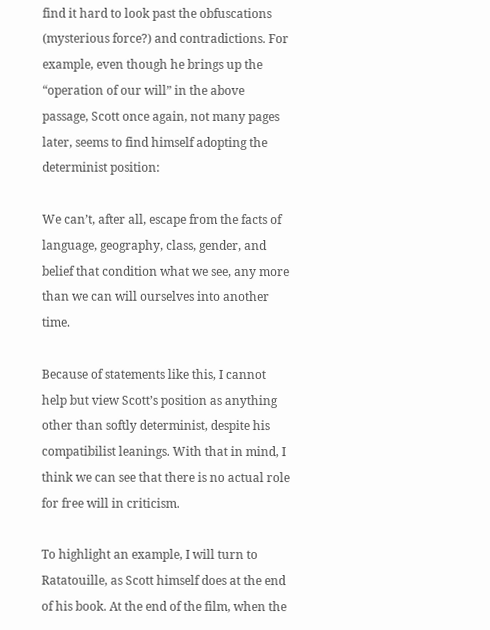find it hard to look past the obfuscations (mysterious force?) and contradictions. For example, even though he brings up the “operation of our will” in the above passage, Scott once again, not many pages later, seems to find himself adopting the determinist position:

We can’t, after all, escape from the facts of language, geography, class, gender, and belief that condition what we see, any more than we can will ourselves into another time.

Because of statements like this, I cannot help but view Scott’s position as anything other than softly determinist, despite his compatibilist leanings. With that in mind, I think we can see that there is no actual role for free will in criticism.

To highlight an example, I will turn to Ratatouille, as Scott himself does at the end of his book. At the end of the film, when the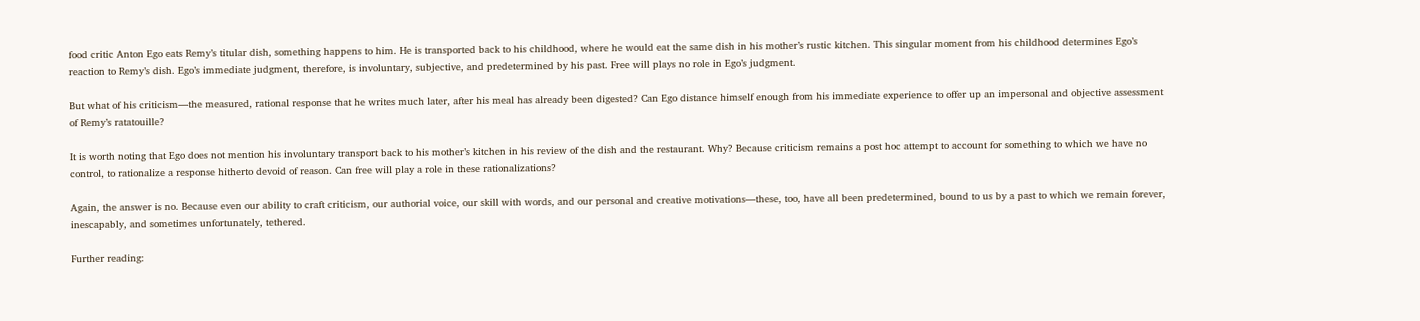food critic Anton Ego eats Remy’s titular dish, something happens to him. He is transported back to his childhood, where he would eat the same dish in his mother’s rustic kitchen. This singular moment from his childhood determines Ego’s reaction to Remy’s dish. Ego’s immediate judgment, therefore, is involuntary, subjective, and predetermined by his past. Free will plays no role in Ego’s judgment.

But what of his criticism—the measured, rational response that he writes much later, after his meal has already been digested? Can Ego distance himself enough from his immediate experience to offer up an impersonal and objective assessment of Remy’s ratatouille?

It is worth noting that Ego does not mention his involuntary transport back to his mother’s kitchen in his review of the dish and the restaurant. Why? Because criticism remains a post hoc attempt to account for something to which we have no control, to rationalize a response hitherto devoid of reason. Can free will play a role in these rationalizations?

Again, the answer is no. Because even our ability to craft criticism, our authorial voice, our skill with words, and our personal and creative motivations—these, too, have all been predetermined, bound to us by a past to which we remain forever, inescapably, and sometimes unfortunately, tethered.

Further reading: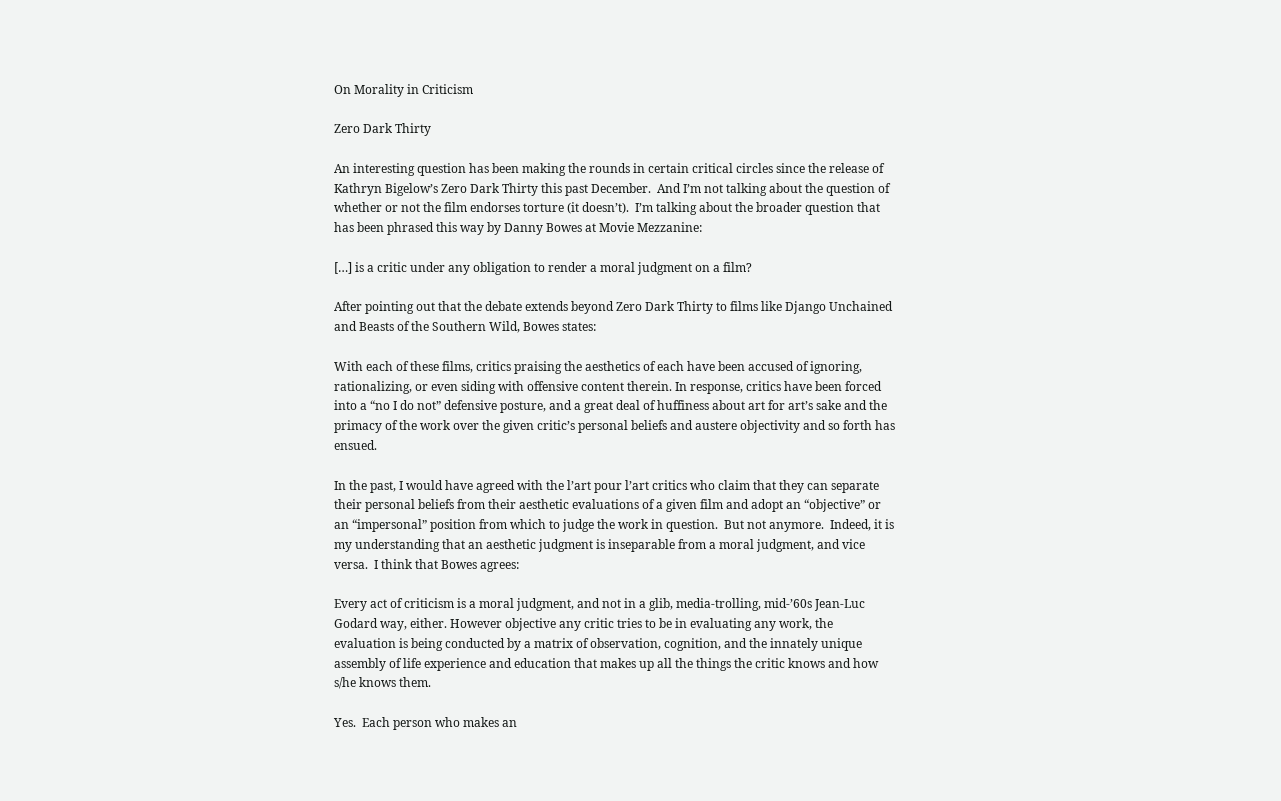On Morality in Criticism

Zero Dark Thirty

An interesting question has been making the rounds in certain critical circles since the release of Kathryn Bigelow’s Zero Dark Thirty this past December.  And I’m not talking about the question of whether or not the film endorses torture (it doesn’t).  I’m talking about the broader question that has been phrased this way by Danny Bowes at Movie Mezzanine:

[…] is a critic under any obligation to render a moral judgment on a film?

After pointing out that the debate extends beyond Zero Dark Thirty to films like Django Unchained and Beasts of the Southern Wild, Bowes states:

With each of these films, critics praising the aesthetics of each have been accused of ignoring, rationalizing, or even siding with offensive content therein. In response, critics have been forced into a “no I do not” defensive posture, and a great deal of huffiness about art for art’s sake and the primacy of the work over the given critic’s personal beliefs and austere objectivity and so forth has ensued.

In the past, I would have agreed with the l’art pour l’art critics who claim that they can separate their personal beliefs from their aesthetic evaluations of a given film and adopt an “objective” or an “impersonal” position from which to judge the work in question.  But not anymore.  Indeed, it is my understanding that an aesthetic judgment is inseparable from a moral judgment, and vice versa.  I think that Bowes agrees:

Every act of criticism is a moral judgment, and not in a glib, media-trolling, mid-’60s Jean-Luc Godard way, either. However objective any critic tries to be in evaluating any work, the evaluation is being conducted by a matrix of observation, cognition, and the innately unique assembly of life experience and education that makes up all the things the critic knows and how s/he knows them.

Yes.  Each person who makes an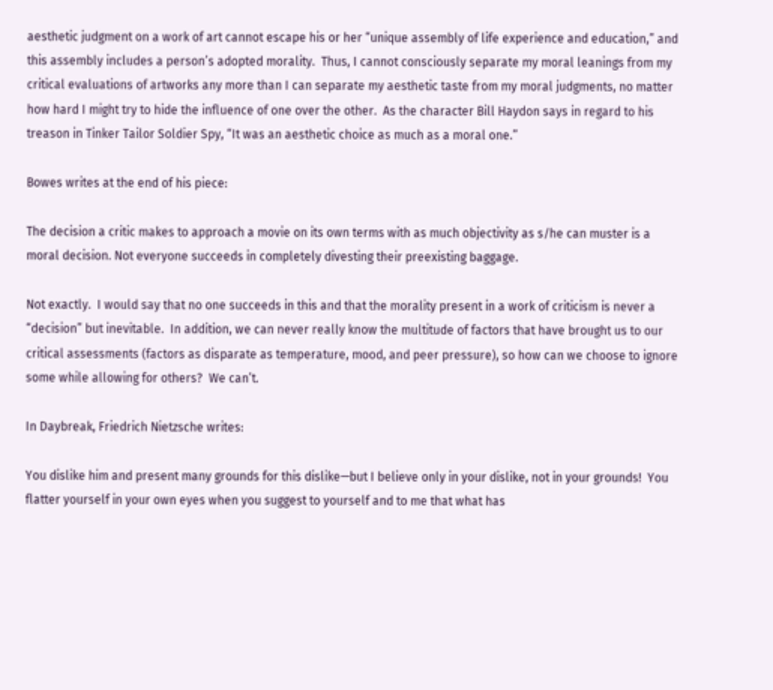aesthetic judgment on a work of art cannot escape his or her “unique assembly of life experience and education,” and this assembly includes a person’s adopted morality.  Thus, I cannot consciously separate my moral leanings from my critical evaluations of artworks any more than I can separate my aesthetic taste from my moral judgments, no matter how hard I might try to hide the influence of one over the other.  As the character Bill Haydon says in regard to his treason in Tinker Tailor Soldier Spy, “It was an aesthetic choice as much as a moral one.”

Bowes writes at the end of his piece:

The decision a critic makes to approach a movie on its own terms with as much objectivity as s/he can muster is a moral decision. Not everyone succeeds in completely divesting their preexisting baggage.

Not exactly.  I would say that no one succeeds in this and that the morality present in a work of criticism is never a “decision” but inevitable.  In addition, we can never really know the multitude of factors that have brought us to our critical assessments (factors as disparate as temperature, mood, and peer pressure), so how can we choose to ignore some while allowing for others?  We can’t.

In Daybreak, Friedrich Nietzsche writes:

You dislike him and present many grounds for this dislike—but I believe only in your dislike, not in your grounds!  You flatter yourself in your own eyes when you suggest to yourself and to me that what has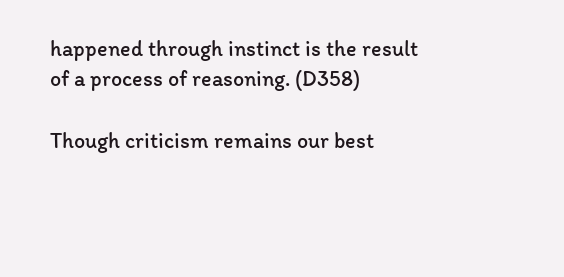happened through instinct is the result of a process of reasoning. (D358)

Though criticism remains our best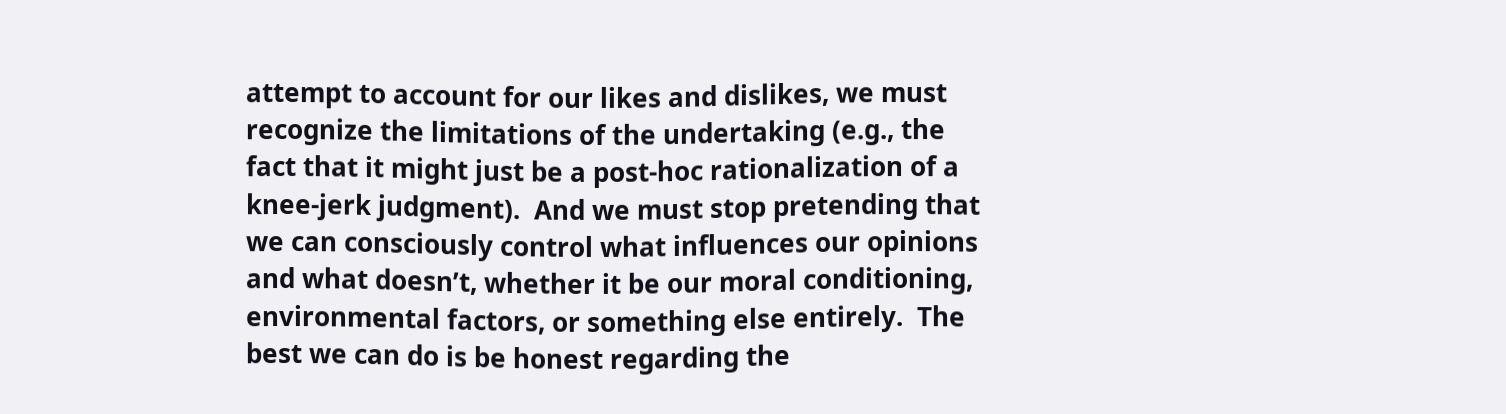attempt to account for our likes and dislikes, we must recognize the limitations of the undertaking (e.g., the fact that it might just be a post-hoc rationalization of a knee-jerk judgment).  And we must stop pretending that we can consciously control what influences our opinions and what doesn’t, whether it be our moral conditioning, environmental factors, or something else entirely.  The best we can do is be honest regarding the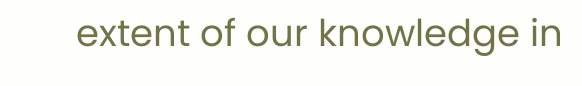extent of our knowledge in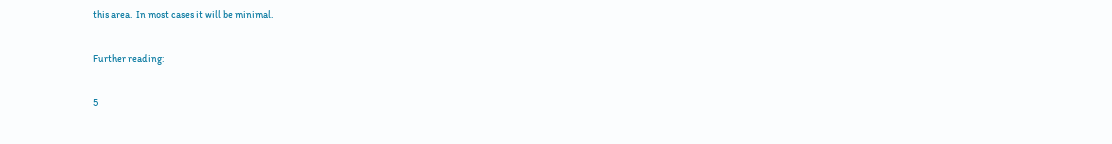this area.  In most cases it will be minimal.

Further reading:

5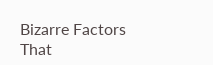Bizarre Factors That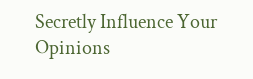Secretly Influence Your Opinions